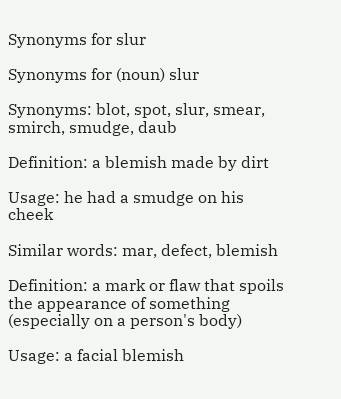Synonyms for slur

Synonyms for (noun) slur

Synonyms: blot, spot, slur, smear, smirch, smudge, daub

Definition: a blemish made by dirt

Usage: he had a smudge on his cheek

Similar words: mar, defect, blemish

Definition: a mark or flaw that spoils the appearance of something (especially on a person's body)

Usage: a facial blemish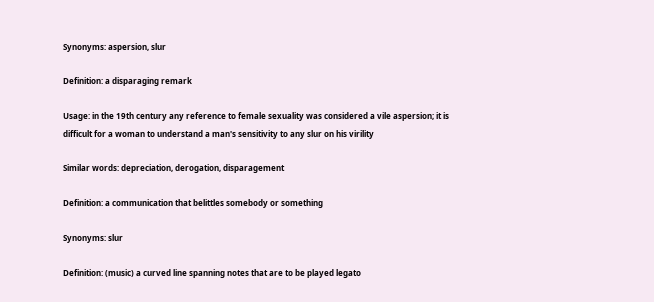Synonyms: aspersion, slur

Definition: a disparaging remark

Usage: in the 19th century any reference to female sexuality was considered a vile aspersion; it is difficult for a woman to understand a man's sensitivity to any slur on his virility

Similar words: depreciation, derogation, disparagement

Definition: a communication that belittles somebody or something

Synonyms: slur

Definition: (music) a curved line spanning notes that are to be played legato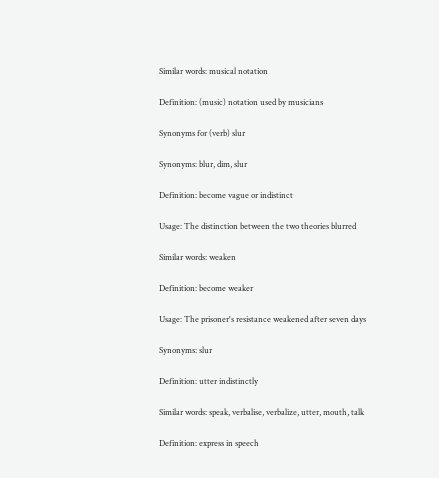Similar words: musical notation

Definition: (music) notation used by musicians

Synonyms for (verb) slur

Synonyms: blur, dim, slur

Definition: become vague or indistinct

Usage: The distinction between the two theories blurred

Similar words: weaken

Definition: become weaker

Usage: The prisoner's resistance weakened after seven days

Synonyms: slur

Definition: utter indistinctly

Similar words: speak, verbalise, verbalize, utter, mouth, talk

Definition: express in speech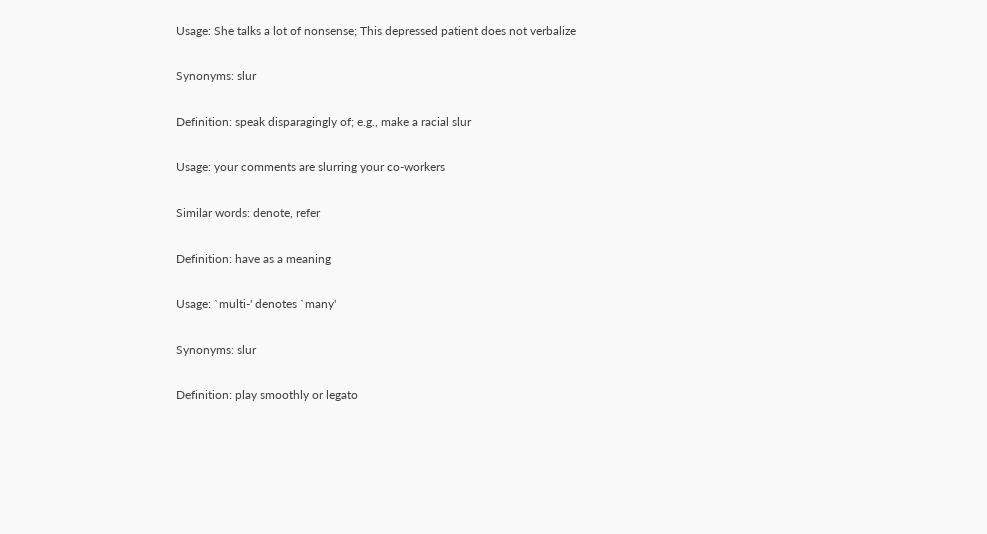Usage: She talks a lot of nonsense; This depressed patient does not verbalize

Synonyms: slur

Definition: speak disparagingly of; e.g., make a racial slur

Usage: your comments are slurring your co-workers

Similar words: denote, refer

Definition: have as a meaning

Usage: `multi-' denotes `many'

Synonyms: slur

Definition: play smoothly or legato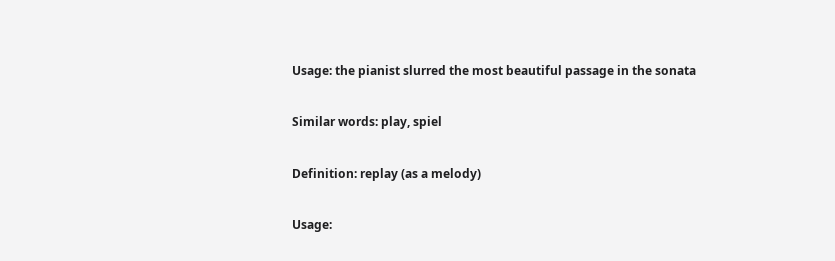Usage: the pianist slurred the most beautiful passage in the sonata

Similar words: play, spiel

Definition: replay (as a melody)

Usage: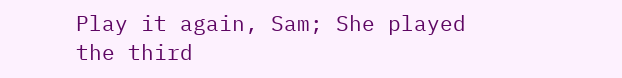Play it again, Sam; She played the third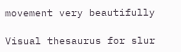movement very beautifully

Visual thesaurus for slur